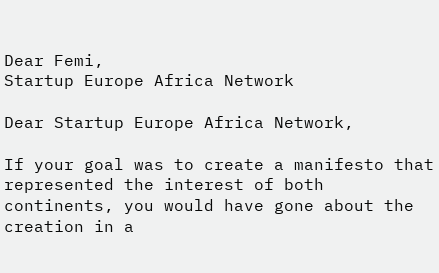Dear Femi,
Startup Europe Africa Network

Dear Startup Europe Africa Network,

If your goal was to create a manifesto that represented the interest of both continents, you would have gone about the creation in a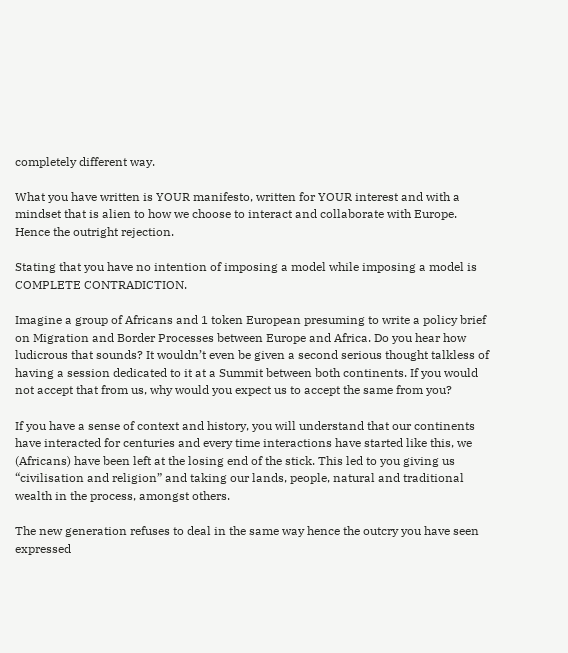completely different way.

What you have written is YOUR manifesto, written for YOUR interest and with a mindset that is alien to how we choose to interact and collaborate with Europe. Hence the outright rejection.

Stating that you have no intention of imposing a model while imposing a model is COMPLETE CONTRADICTION.

Imagine a group of Africans and 1 token European presuming to write a policy brief on Migration and Border Processes between Europe and Africa. Do you hear how ludicrous that sounds? It wouldn’t even be given a second serious thought talkless of having a session dedicated to it at a Summit between both continents. If you would not accept that from us, why would you expect us to accept the same from you?

If you have a sense of context and history, you will understand that our continents have interacted for centuries and every time interactions have started like this, we (Africans) have been left at the losing end of the stick. This led to you giving us “civilisation and religion” and taking our lands, people, natural and traditional wealth in the process, amongst others.

The new generation refuses to deal in the same way hence the outcry you have seen expressed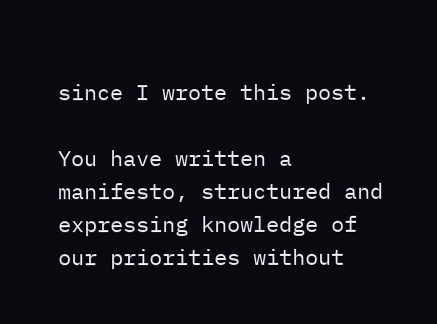since I wrote this post.

You have written a manifesto, structured and expressing knowledge of our priorities without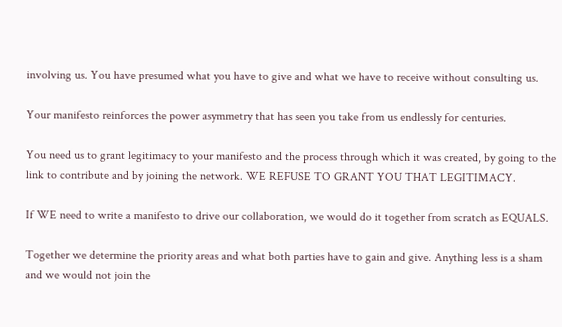involving us. You have presumed what you have to give and what we have to receive without consulting us.

Your manifesto reinforces the power asymmetry that has seen you take from us endlessly for centuries.

You need us to grant legitimacy to your manifesto and the process through which it was created, by going to the link to contribute and by joining the network. WE REFUSE TO GRANT YOU THAT LEGITIMACY.

If WE need to write a manifesto to drive our collaboration, we would do it together from scratch as EQUALS.

Together we determine the priority areas and what both parties have to gain and give. Anything less is a sham and we would not join the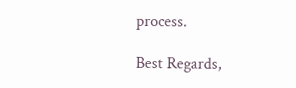process.

Best Regards,